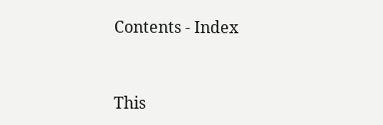Contents - Index


This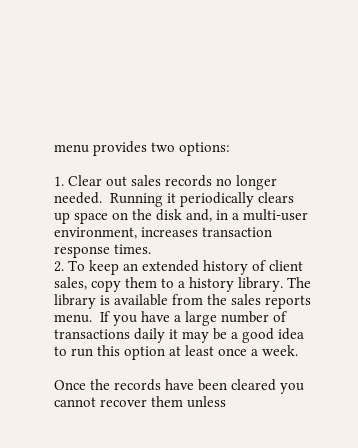menu provides two options:

1. Clear out sales records no longer needed.  Running it periodically clears up space on the disk and, in a multi-user environment, increases transaction response times.
2. To keep an extended history of client sales, copy them to a history library. The library is available from the sales reports menu.  If you have a large number of transactions daily it may be a good idea to run this option at least once a week.

Once the records have been cleared you cannot recover them unless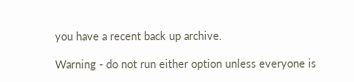you have a recent back up archive.

Warning - do not run either option unless everyone is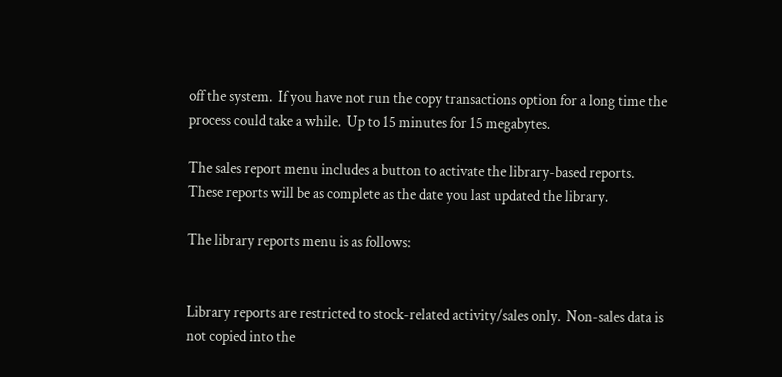off the system.  If you have not run the copy transactions option for a long time the process could take a while.  Up to 15 minutes for 15 megabytes.

The sales report menu includes a button to activate the library-based reports.  These reports will be as complete as the date you last updated the library.

The library reports menu is as follows:


Library reports are restricted to stock-related activity/sales only.  Non-sales data is not copied into the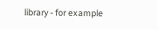library - for example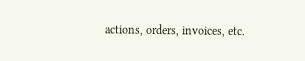actions, orders, invoices, etc.